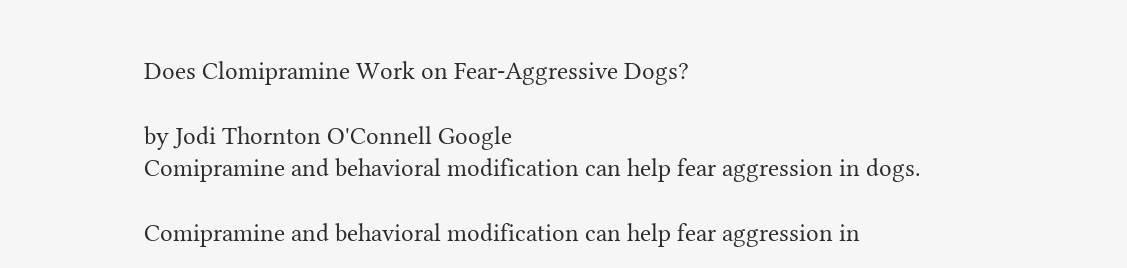Does Clomipramine Work on Fear-Aggressive Dogs?

by Jodi Thornton O'Connell Google
Comipramine and behavioral modification can help fear aggression in dogs.

Comipramine and behavioral modification can help fear aggression in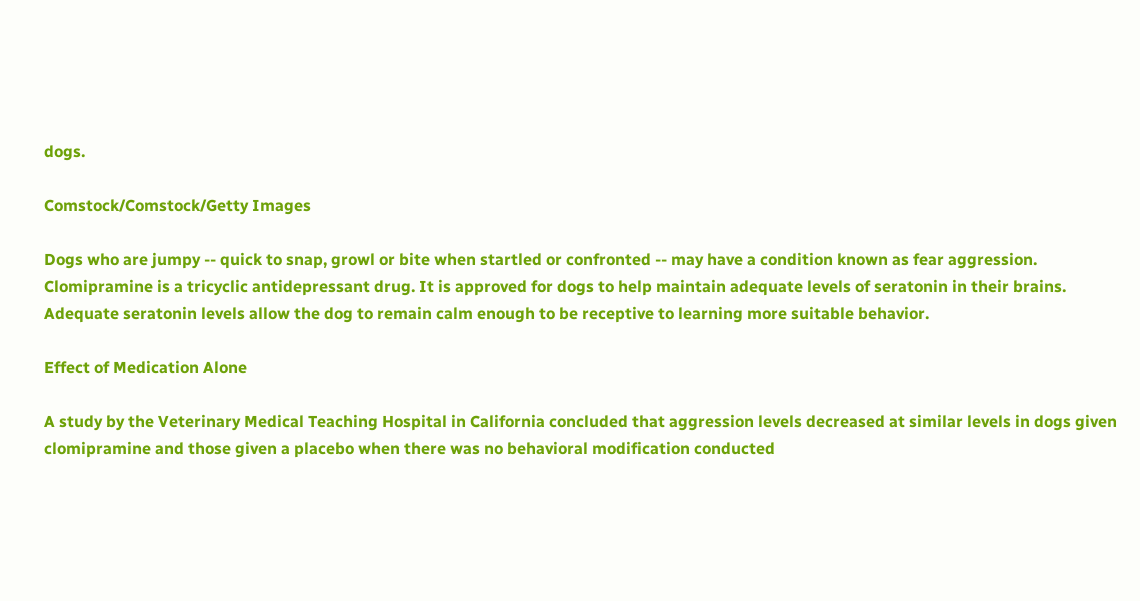dogs.

Comstock/Comstock/Getty Images

Dogs who are jumpy -- quick to snap, growl or bite when startled or confronted -- may have a condition known as fear aggression. Clomipramine is a tricyclic antidepressant drug. It is approved for dogs to help maintain adequate levels of seratonin in their brains. Adequate seratonin levels allow the dog to remain calm enough to be receptive to learning more suitable behavior.

Effect of Medication Alone

A study by the Veterinary Medical Teaching Hospital in California concluded that aggression levels decreased at similar levels in dogs given clomipramine and those given a placebo when there was no behavioral modification conducted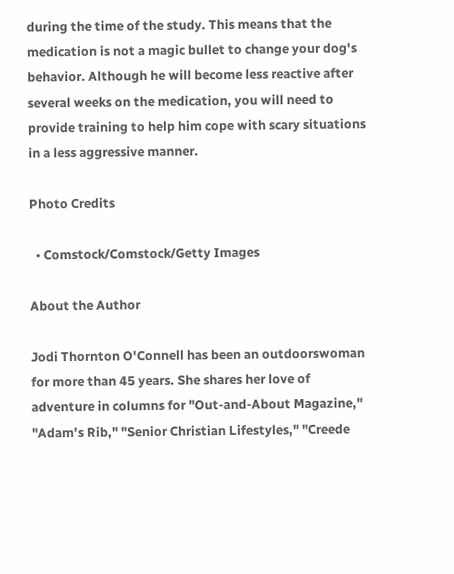during the time of the study. This means that the medication is not a magic bullet to change your dog's behavior. Although he will become less reactive after several weeks on the medication, you will need to provide training to help him cope with scary situations in a less aggressive manner.

Photo Credits

  • Comstock/Comstock/Getty Images

About the Author

Jodi Thornton O'Connell has been an outdoorswoman for more than 45 years. She shares her love of adventure in columns for "Out-and-About Magazine," "Adam’s Rib," "Senior Christian Lifestyles," "Creede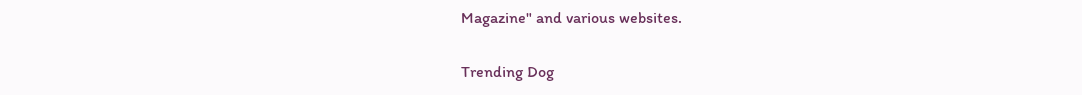Magazine" and various websites.

Trending Dog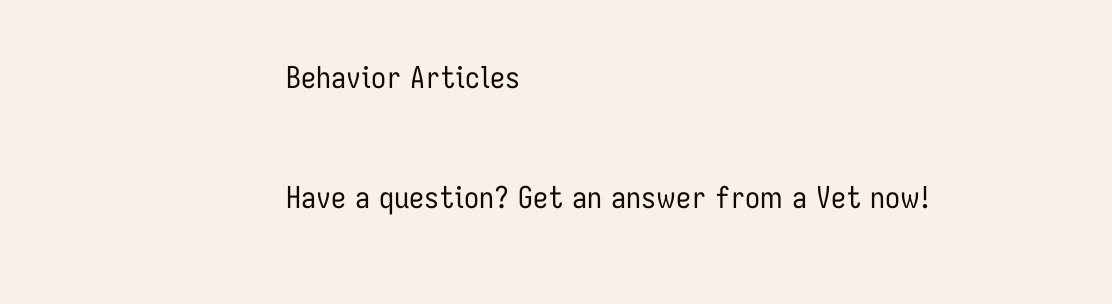Behavior Articles

Have a question? Get an answer from a Vet now!